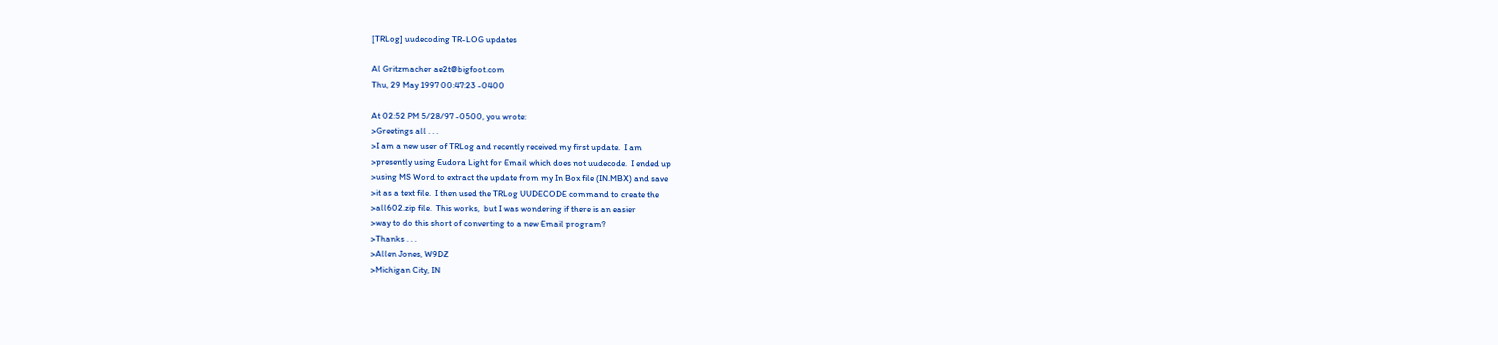[TRLog] uudecoding TR-LOG updates

Al Gritzmacher ae2t@bigfoot.com
Thu, 29 May 1997 00:47:23 -0400

At 02:52 PM 5/28/97 -0500, you wrote:
>Greetings all . . .
>I am a new user of TRLog and recently received my first update.  I am
>presently using Eudora Light for Email which does not uudecode.  I ended up
>using MS Word to extract the update from my In Box file (IN.MBX) and save
>it as a text file.  I then used the TRLog UUDECODE command to create the
>all602.zip file.  This works,  but I was wondering if there is an easier
>way to do this short of converting to a new Email program?
>Thanks . . .
>Allen Jones, W9DZ
>Michigan City, IN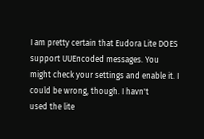I am pretty certain that Eudora Lite DOES support UUEncoded messages. You
might check your settings and enable it. I could be wrong, though. I havn't
used the lite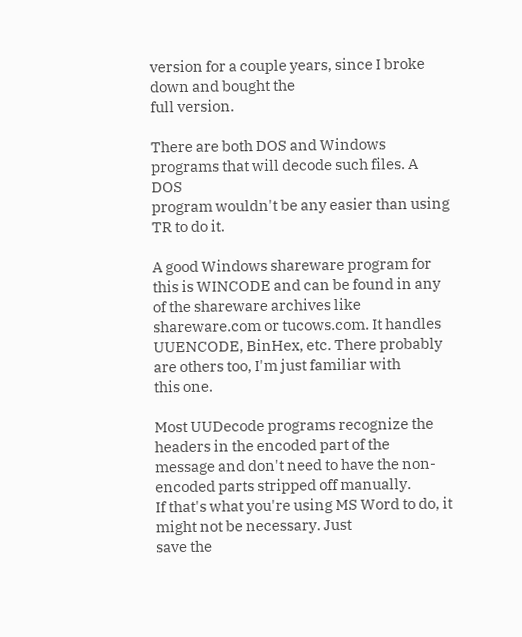version for a couple years, since I broke down and bought the
full version.

There are both DOS and Windows programs that will decode such files. A DOS
program wouldn't be any easier than using TR to do it.

A good Windows shareware program for this is WINCODE and can be found in any
of the shareware archives like shareware.com or tucows.com. It handles
UUENCODE, BinHex, etc. There probably are others too, I'm just familiar with
this one.

Most UUDecode programs recognize the headers in the encoded part of the
message and don't need to have the non-encoded parts stripped off manually.
If that's what you're using MS Word to do, it might not be necessary. Just
save the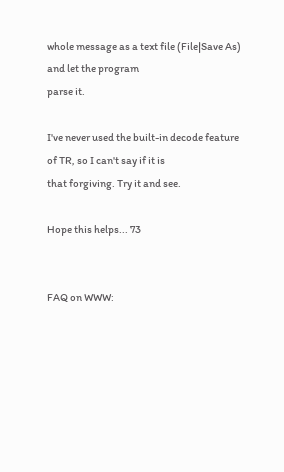whole message as a text file (File|Save As) and let the program
parse it.

I've never used the built-in decode feature of TR, so I can't say if it is
that forgiving. Try it and see.

Hope this helps... 73


FAQ on WWW: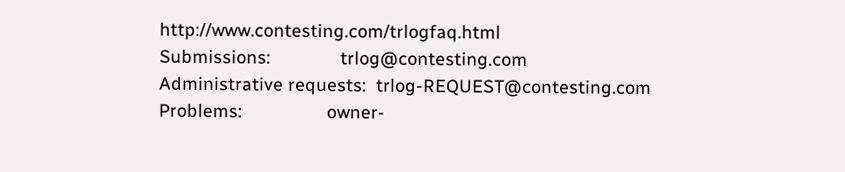http://www.contesting.com/trlogfaq.html
Submissions:              trlog@contesting.com
Administrative requests:  trlog-REQUEST@contesting.com
Problems:                 owner-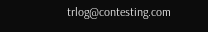trlog@contesting.com